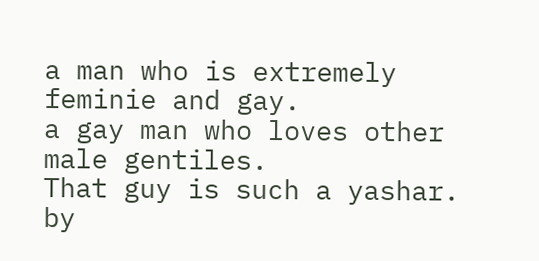a man who is extremely feminie and gay.
a gay man who loves other male gentiles.
That guy is such a yashar.
by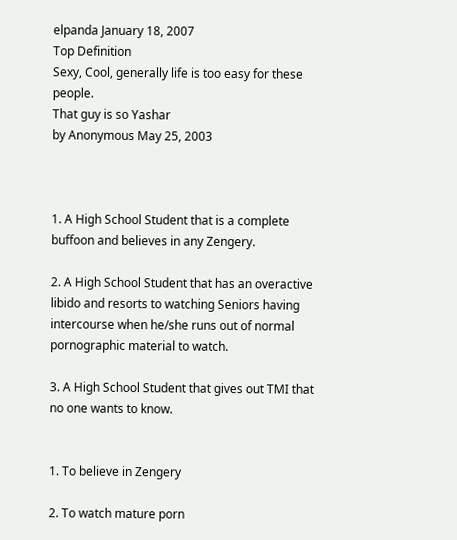elpanda January 18, 2007
Top Definition
Sexy, Cool, generally life is too easy for these people.
That guy is so Yashar
by Anonymous May 25, 2003



1. A High School Student that is a complete buffoon and believes in any Zengery.

2. A High School Student that has an overactive libido and resorts to watching Seniors having intercourse when he/she runs out of normal pornographic material to watch.

3. A High School Student that gives out TMI that no one wants to know.


1. To believe in Zengery

2. To watch mature porn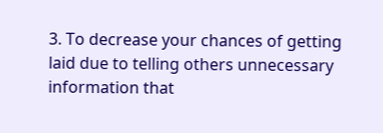3. To decrease your chances of getting laid due to telling others unnecessary information that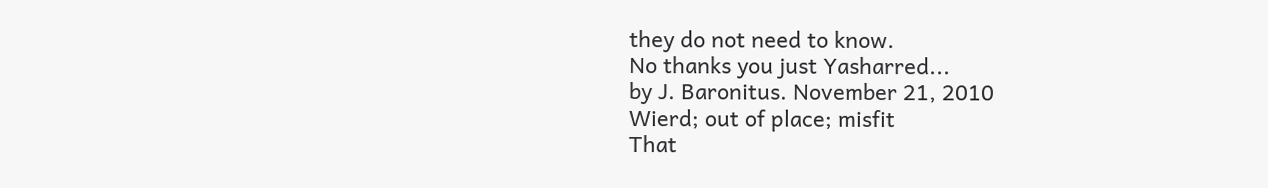they do not need to know.
No thanks you just Yasharred...
by J. Baronitus. November 21, 2010
Wierd; out of place; misfit
That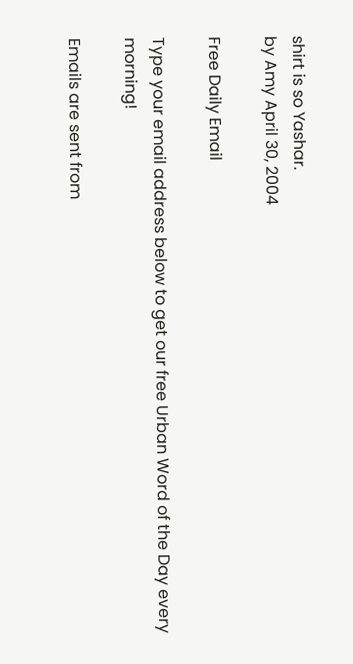shirt is so Yashar.
by Amy April 30, 2004

Free Daily Email

Type your email address below to get our free Urban Word of the Day every morning!

Emails are sent from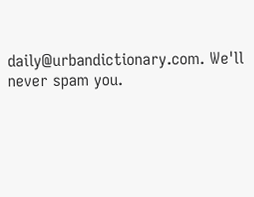daily@urbandictionary.com. We'll never spam you.